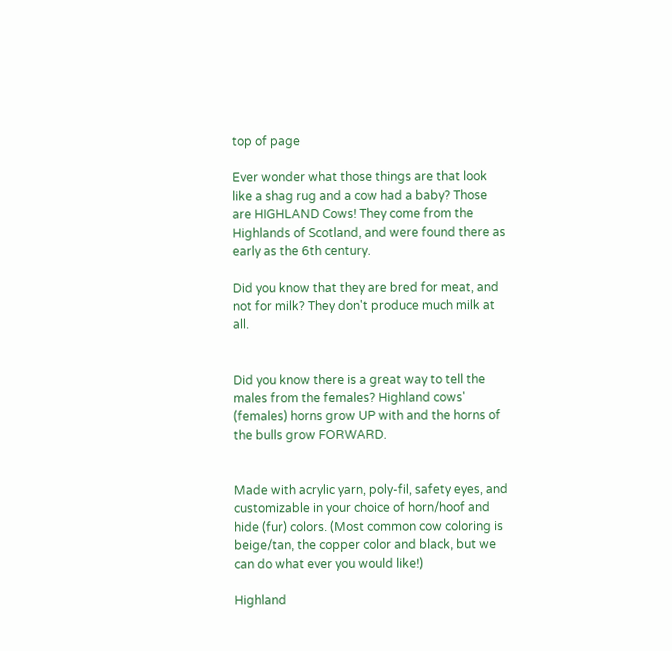top of page

Ever wonder what those things are that look like a shag rug and a cow had a baby? Those are HIGHLAND Cows! They come from the Highlands of Scotland, and were found there as early as the 6th century.

Did you know that they are bred for meat, and not for milk? They don't produce much milk at all.


Did you know there is a great way to tell the males from the females? Highland cows' (females) horns grow UP with and the horns of the bulls grow FORWARD.


Made with acrylic yarn, poly-fil, safety eyes, and customizable in your choice of horn/hoof and hide (fur) colors. (Most common cow coloring is beige/tan, the copper color and black, but we can do what ever you would like!)

Highland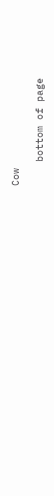Cow

    bottom of page